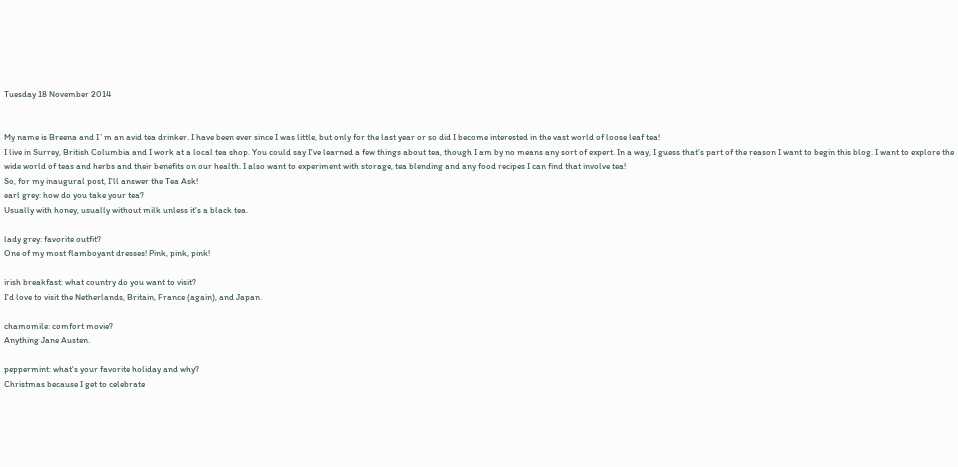Tuesday 18 November 2014


My name is Breena and I`m an avid tea drinker. I have been ever since I was little, but only for the last year or so did I become interested in the vast world of loose leaf tea!
I live in Surrey, British Columbia and I work at a local tea shop. You could say I've learned a few things about tea, though I am by no means any sort of expert. In a way, I guess that's part of the reason I want to begin this blog. I want to explore the wide world of teas and herbs and their benefits on our health. I also want to experiment with storage, tea blending and any food recipes I can find that involve tea!
So, for my inaugural post, I'll answer the Tea Ask!
earl grey: how do you take your tea?
Usually with honey, usually without milk unless it's a black tea.

lady grey: favorite outfit?
One of my most flamboyant dresses! Pink, pink, pink!

irish breakfast: what country do you want to visit?
I'd love to visit the Netherlands, Britain, France (again), and Japan.

chamomile: comfort movie?
Anything Jane Austen.

peppermint: what's your favorite holiday and why?
Christmas because I get to celebrate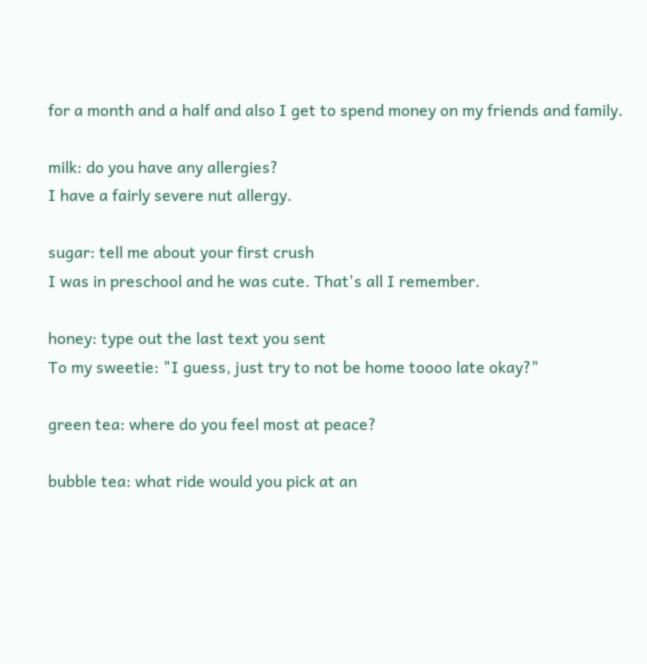for a month and a half and also I get to spend money on my friends and family.

milk: do you have any allergies?
I have a fairly severe nut allergy.

sugar: tell me about your first crush
I was in preschool and he was cute. That's all I remember.

honey: type out the last text you sent
To my sweetie: "I guess, just try to not be home toooo late okay?"

green tea: where do you feel most at peace?

bubble tea: what ride would you pick at an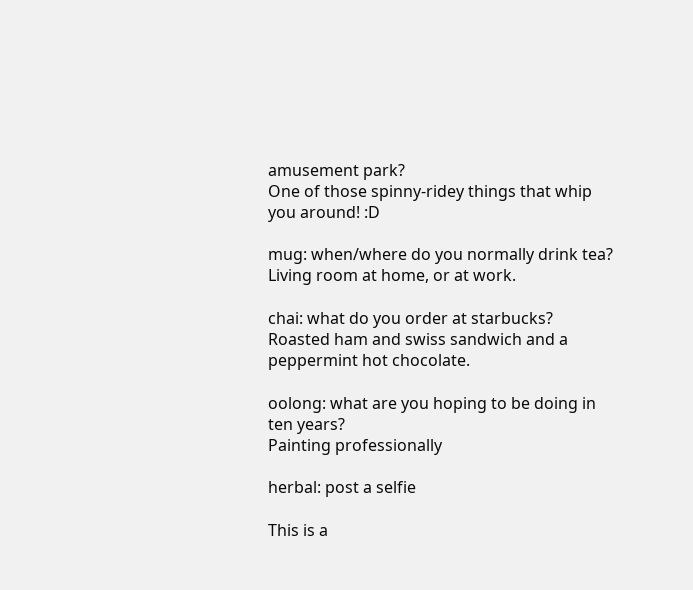amusement park?
One of those spinny-ridey things that whip you around! :D

mug: when/where do you normally drink tea?
Living room at home, or at work.

chai: what do you order at starbucks?
Roasted ham and swiss sandwich and a peppermint hot chocolate.

oolong: what are you hoping to be doing in ten years?
Painting professionally

herbal: post a selfie

This is a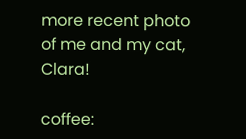more recent photo of me and my cat, Clara!

coffee: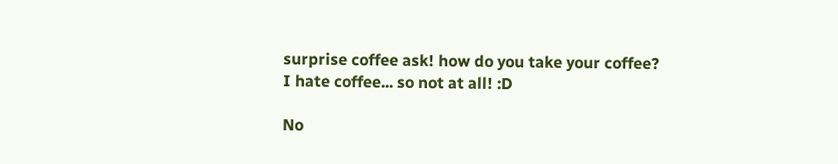surprise coffee ask! how do you take your coffee?
I hate coffee... so not at all! :D

No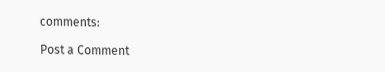comments:

Post a Comment